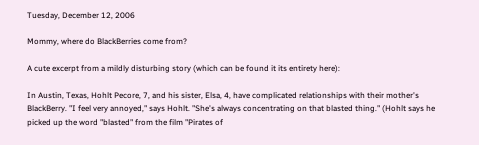Tuesday, December 12, 2006

Mommy, where do BlackBerries come from?

A cute excerpt from a mildly disturbing story (which can be found it its entirety here):

In Austin, Texas, Hohlt Pecore, 7, and his sister, Elsa, 4, have complicated relationships with their mother's BlackBerry. "I feel very annoyed," says Hohlt. "She's always concentrating on that blasted thing." (Hohlt says he picked up the word "blasted" from the film "Pirates of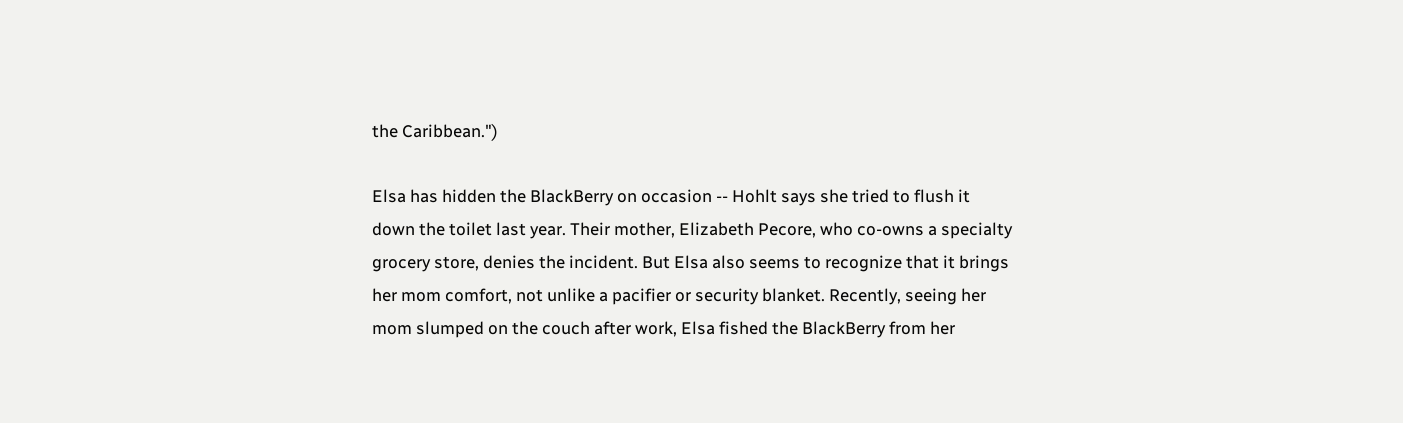the Caribbean.")

Elsa has hidden the BlackBerry on occasion -- Hohlt says she tried to flush it down the toilet last year. Their mother, Elizabeth Pecore, who co-owns a specialty grocery store, denies the incident. But Elsa also seems to recognize that it brings her mom comfort, not unlike a pacifier or security blanket. Recently, seeing her mom slumped on the couch after work, Elsa fished the BlackBerry from her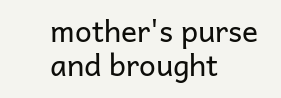mother's purse and brought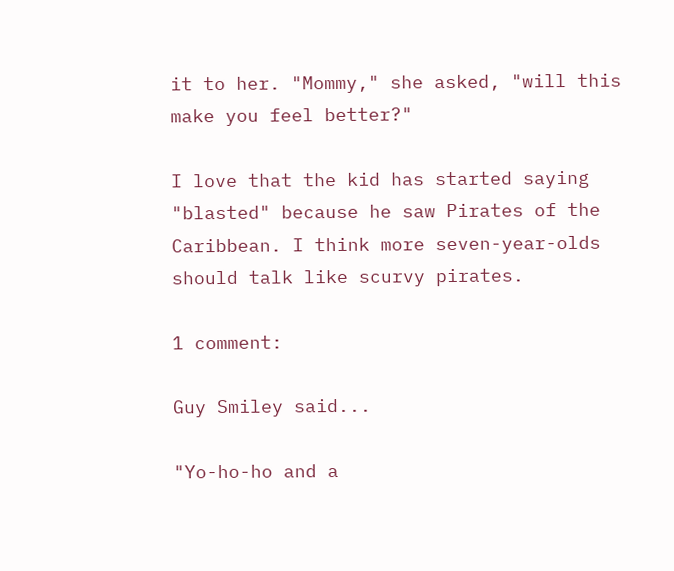it to her. "Mommy," she asked, "will this make you feel better?"

I love that the kid has started saying "blasted" because he saw Pirates of the Caribbean. I think more seven-year-olds should talk like scurvy pirates.

1 comment:

Guy Smiley said...

"Yo-ho-ho and a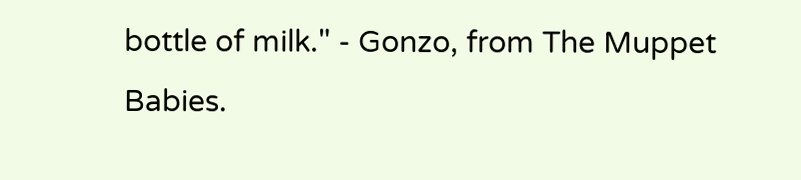bottle of milk." - Gonzo, from The Muppet Babies.